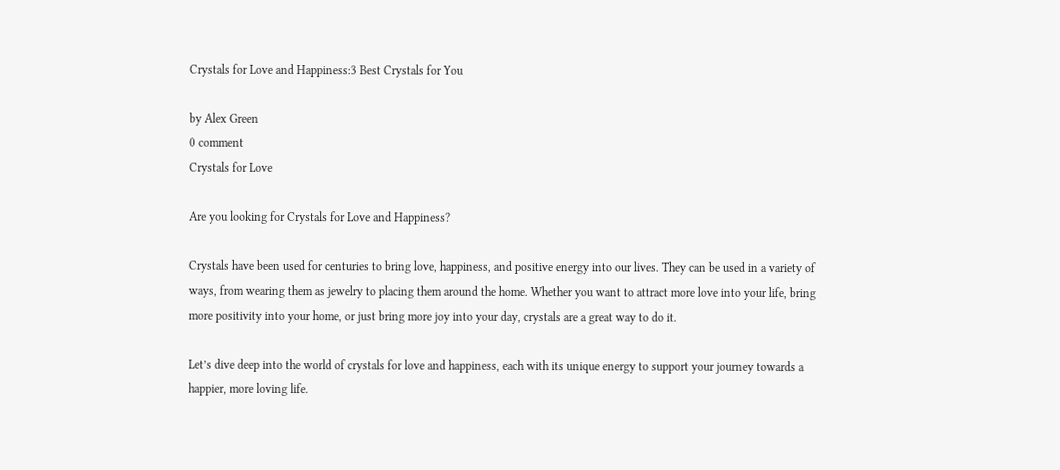Crystals for Love and Happiness:3 Best Crystals for You

by Alex Green
0 comment
Crystals for Love

Are you looking for Crystals for Love and Happiness?

Crystals have been used for centuries to bring love, happiness, and positive energy into our lives. They can be used in a variety of ways, from wearing them as jewelry to placing them around the home. Whether you want to attract more love into your life, bring more positivity into your home, or just bring more joy into your day, crystals are a great way to do it.

Let’s dive deep into the world of crystals for love and happiness, each with its unique energy to support your journey towards a happier, more loving life.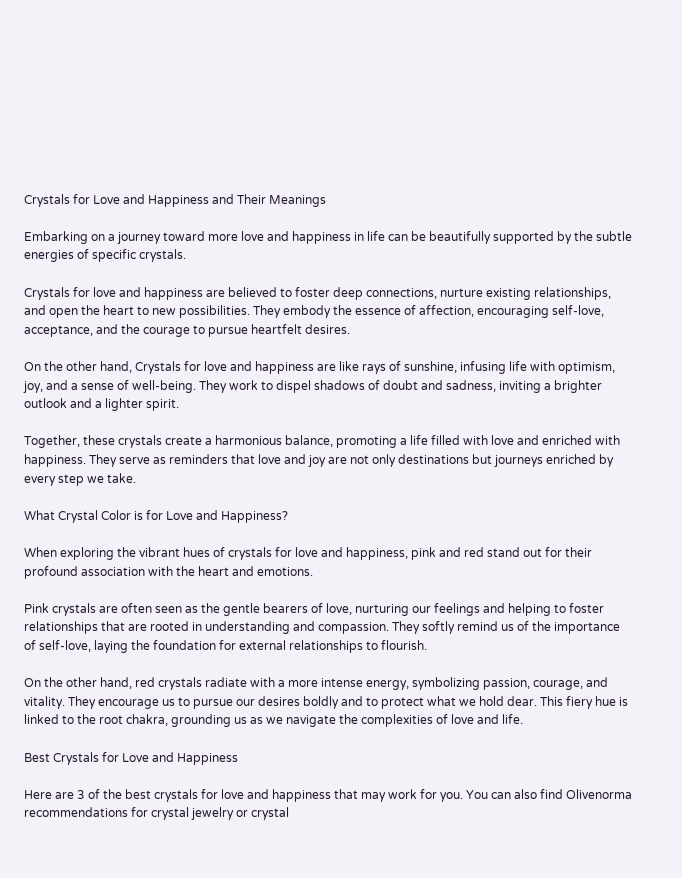Crystals for Love and Happiness and Their Meanings

Embarking on a journey toward more love and happiness in life can be beautifully supported by the subtle energies of specific crystals.

Crystals for love and happiness are believed to foster deep connections, nurture existing relationships, and open the heart to new possibilities. They embody the essence of affection, encouraging self-love, acceptance, and the courage to pursue heartfelt desires.

On the other hand, Crystals for love and happiness are like rays of sunshine, infusing life with optimism, joy, and a sense of well-being. They work to dispel shadows of doubt and sadness, inviting a brighter outlook and a lighter spirit.

Together, these crystals create a harmonious balance, promoting a life filled with love and enriched with happiness. They serve as reminders that love and joy are not only destinations but journeys enriched by every step we take.

What Crystal Color is for Love and Happiness?

When exploring the vibrant hues of crystals for love and happiness, pink and red stand out for their profound association with the heart and emotions.

Pink crystals are often seen as the gentle bearers of love, nurturing our feelings and helping to foster relationships that are rooted in understanding and compassion. They softly remind us of the importance of self-love, laying the foundation for external relationships to flourish.

On the other hand, red crystals radiate with a more intense energy, symbolizing passion, courage, and vitality. They encourage us to pursue our desires boldly and to protect what we hold dear. This fiery hue is linked to the root chakra, grounding us as we navigate the complexities of love and life.

Best Crystals for Love and Happiness

Here are 3 of the best crystals for love and happiness that may work for you. You can also find Olivenorma recommendations for crystal jewelry or crystal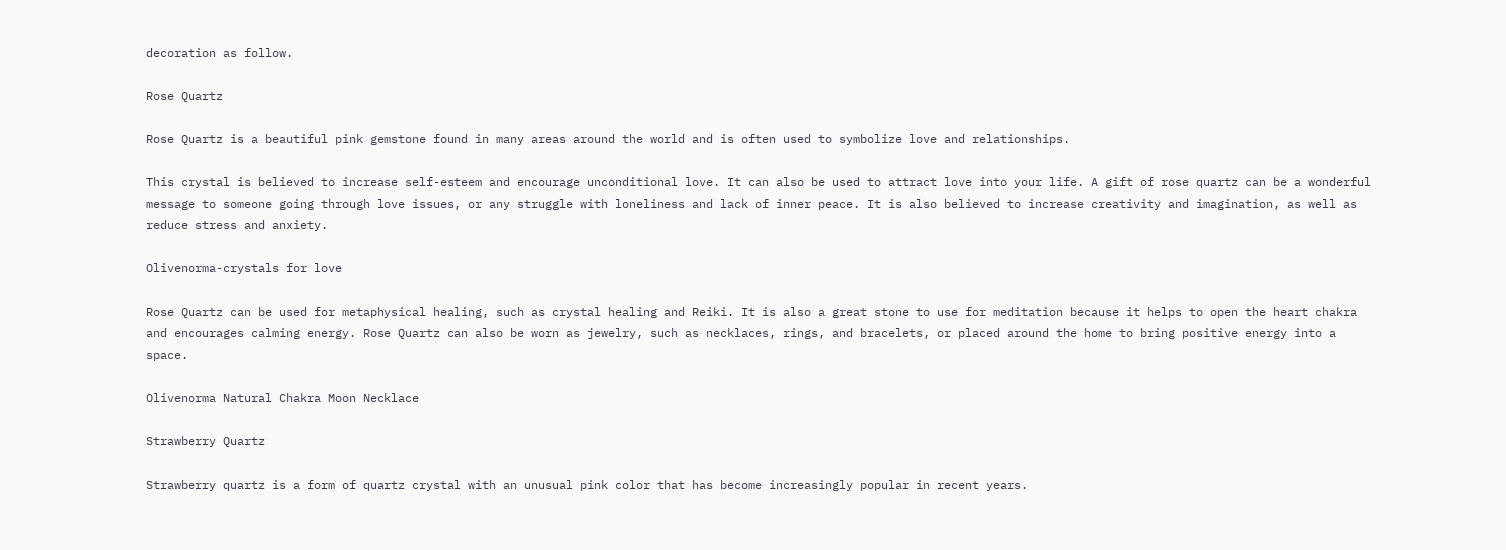decoration as follow.

Rose Quartz

Rose Quartz is a beautiful pink gemstone found in many areas around the world and is often used to symbolize love and relationships.

This crystal is believed to increase self-esteem and encourage unconditional love. It can also be used to attract love into your life. A gift of rose quartz can be a wonderful message to someone going through love issues, or any struggle with loneliness and lack of inner peace. It is also believed to increase creativity and imagination, as well as reduce stress and anxiety.

Olivenorma-crystals for love

Rose Quartz can be used for metaphysical healing, such as crystal healing and Reiki. It is also a great stone to use for meditation because it helps to open the heart chakra and encourages calming energy. Rose Quartz can also be worn as jewelry, such as necklaces, rings, and bracelets, or placed around the home to bring positive energy into a space.

Olivenorma Natural Chakra Moon Necklace

Strawberry Quartz

Strawberry quartz is a form of quartz crystal with an unusual pink color that has become increasingly popular in recent years.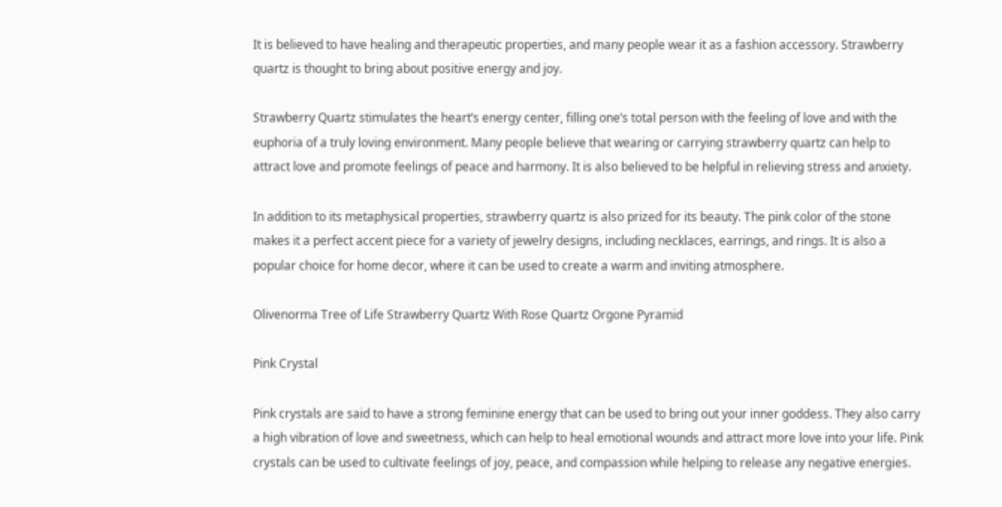It is believed to have healing and therapeutic properties, and many people wear it as a fashion accessory. Strawberry quartz is thought to bring about positive energy and joy.

Strawberry Quartz stimulates the heart’s energy center, filling one’s total person with the feeling of love and with the euphoria of a truly loving environment. Many people believe that wearing or carrying strawberry quartz can help to attract love and promote feelings of peace and harmony. It is also believed to be helpful in relieving stress and anxiety.

In addition to its metaphysical properties, strawberry quartz is also prized for its beauty. The pink color of the stone makes it a perfect accent piece for a variety of jewelry designs, including necklaces, earrings, and rings. It is also a popular choice for home decor, where it can be used to create a warm and inviting atmosphere.

Olivenorma Tree of Life Strawberry Quartz With Rose Quartz Orgone Pyramid

Pink Crystal

Pink crystals are said to have a strong feminine energy that can be used to bring out your inner goddess. They also carry a high vibration of love and sweetness, which can help to heal emotional wounds and attract more love into your life. Pink crystals can be used to cultivate feelings of joy, peace, and compassion while helping to release any negative energies.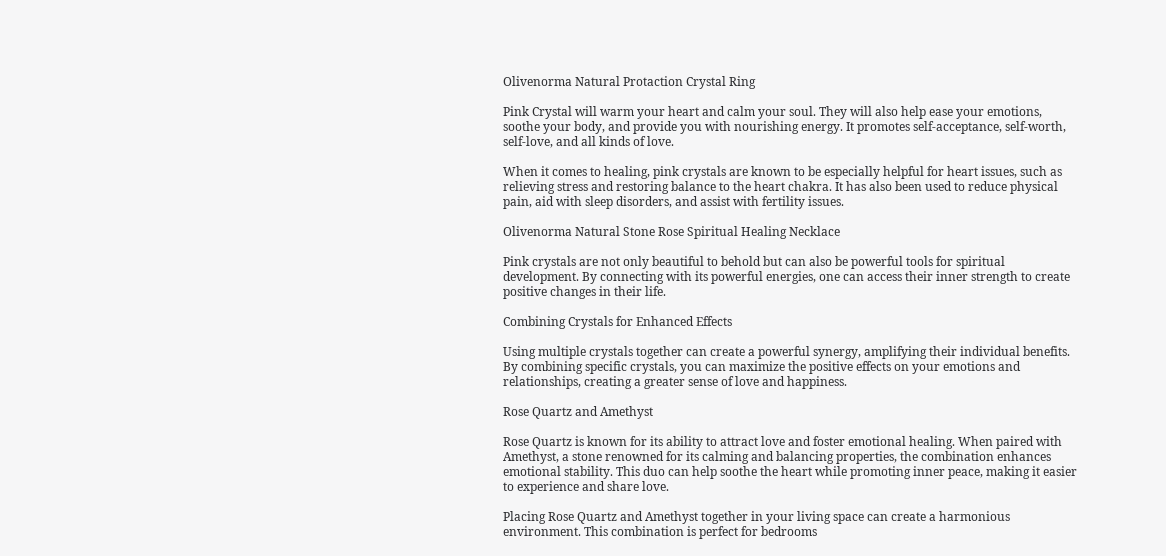Olivenorma Natural Protaction Crystal Ring

Pink Crystal will warm your heart and calm your soul. They will also help ease your emotions, soothe your body, and provide you with nourishing energy. It promotes self-acceptance, self-worth, self-love, and all kinds of love.

When it comes to healing, pink crystals are known to be especially helpful for heart issues, such as relieving stress and restoring balance to the heart chakra. It has also been used to reduce physical pain, aid with sleep disorders, and assist with fertility issues.

Olivenorma Natural Stone Rose Spiritual Healing Necklace

Pink crystals are not only beautiful to behold but can also be powerful tools for spiritual development. By connecting with its powerful energies, one can access their inner strength to create positive changes in their life.

Combining Crystals for Enhanced Effects

Using multiple crystals together can create a powerful synergy, amplifying their individual benefits. By combining specific crystals, you can maximize the positive effects on your emotions and relationships, creating a greater sense of love and happiness.

Rose Quartz and Amethyst

Rose Quartz is known for its ability to attract love and foster emotional healing. When paired with Amethyst, a stone renowned for its calming and balancing properties, the combination enhances emotional stability. This duo can help soothe the heart while promoting inner peace, making it easier to experience and share love.

Placing Rose Quartz and Amethyst together in your living space can create a harmonious environment. This combination is perfect for bedrooms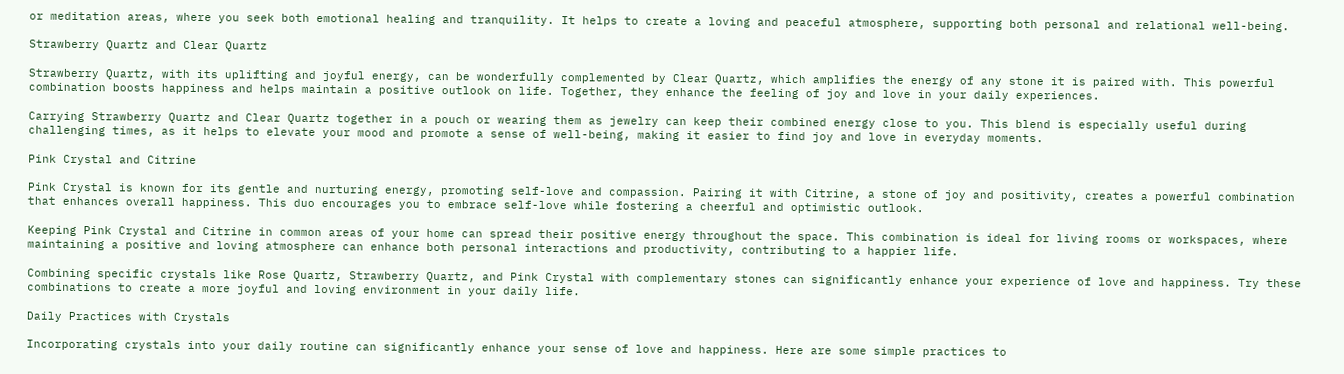or meditation areas, where you seek both emotional healing and tranquility. It helps to create a loving and peaceful atmosphere, supporting both personal and relational well-being.

Strawberry Quartz and Clear Quartz

Strawberry Quartz, with its uplifting and joyful energy, can be wonderfully complemented by Clear Quartz, which amplifies the energy of any stone it is paired with. This powerful combination boosts happiness and helps maintain a positive outlook on life. Together, they enhance the feeling of joy and love in your daily experiences.

Carrying Strawberry Quartz and Clear Quartz together in a pouch or wearing them as jewelry can keep their combined energy close to you. This blend is especially useful during challenging times, as it helps to elevate your mood and promote a sense of well-being, making it easier to find joy and love in everyday moments.

Pink Crystal and Citrine

Pink Crystal is known for its gentle and nurturing energy, promoting self-love and compassion. Pairing it with Citrine, a stone of joy and positivity, creates a powerful combination that enhances overall happiness. This duo encourages you to embrace self-love while fostering a cheerful and optimistic outlook.

Keeping Pink Crystal and Citrine in common areas of your home can spread their positive energy throughout the space. This combination is ideal for living rooms or workspaces, where maintaining a positive and loving atmosphere can enhance both personal interactions and productivity, contributing to a happier life.

Combining specific crystals like Rose Quartz, Strawberry Quartz, and Pink Crystal with complementary stones can significantly enhance your experience of love and happiness. Try these combinations to create a more joyful and loving environment in your daily life.

Daily Practices with Crystals

Incorporating crystals into your daily routine can significantly enhance your sense of love and happiness. Here are some simple practices to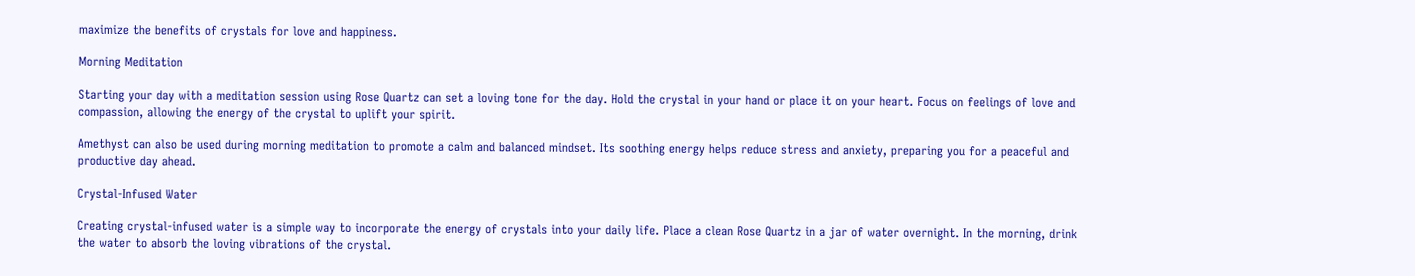maximize the benefits of crystals for love and happiness.

Morning Meditation

Starting your day with a meditation session using Rose Quartz can set a loving tone for the day. Hold the crystal in your hand or place it on your heart. Focus on feelings of love and compassion, allowing the energy of the crystal to uplift your spirit.

Amethyst can also be used during morning meditation to promote a calm and balanced mindset. Its soothing energy helps reduce stress and anxiety, preparing you for a peaceful and productive day ahead.

Crystal-Infused Water

Creating crystal-infused water is a simple way to incorporate the energy of crystals into your daily life. Place a clean Rose Quartz in a jar of water overnight. In the morning, drink the water to absorb the loving vibrations of the crystal.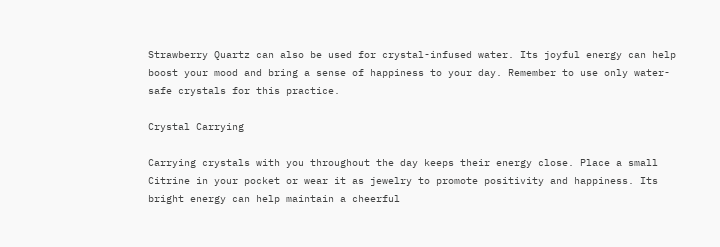Strawberry Quartz can also be used for crystal-infused water. Its joyful energy can help boost your mood and bring a sense of happiness to your day. Remember to use only water-safe crystals for this practice.

Crystal Carrying

Carrying crystals with you throughout the day keeps their energy close. Place a small Citrine in your pocket or wear it as jewelry to promote positivity and happiness. Its bright energy can help maintain a cheerful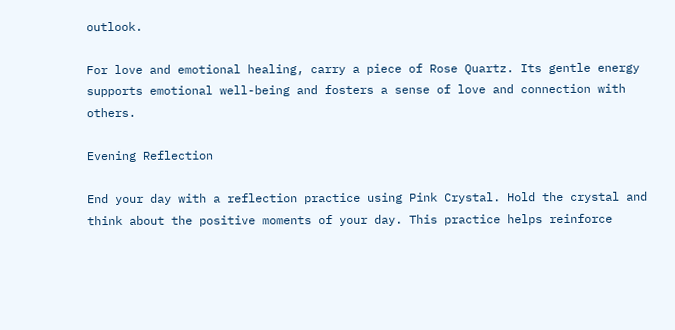outlook.

For love and emotional healing, carry a piece of Rose Quartz. Its gentle energy supports emotional well-being and fosters a sense of love and connection with others.

Evening Reflection

End your day with a reflection practice using Pink Crystal. Hold the crystal and think about the positive moments of your day. This practice helps reinforce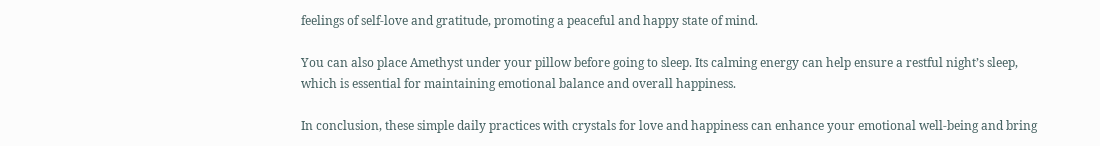feelings of self-love and gratitude, promoting a peaceful and happy state of mind.

You can also place Amethyst under your pillow before going to sleep. Its calming energy can help ensure a restful night’s sleep, which is essential for maintaining emotional balance and overall happiness.

In conclusion, these simple daily practices with crystals for love and happiness can enhance your emotional well-being and bring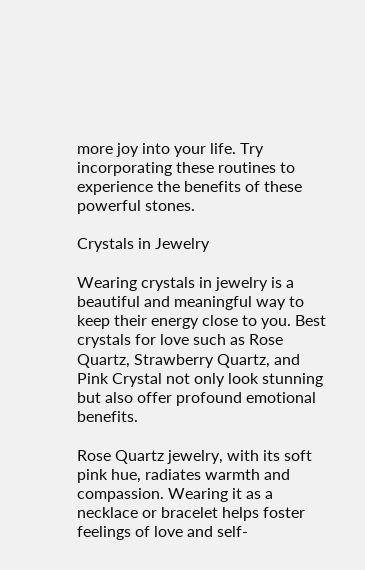more joy into your life. Try incorporating these routines to experience the benefits of these powerful stones.

Crystals in Jewelry

Wearing crystals in jewelry is a beautiful and meaningful way to keep their energy close to you. Best crystals for love such as Rose Quartz, Strawberry Quartz, and Pink Crystal not only look stunning but also offer profound emotional benefits.

Rose Quartz jewelry, with its soft pink hue, radiates warmth and compassion. Wearing it as a necklace or bracelet helps foster feelings of love and self-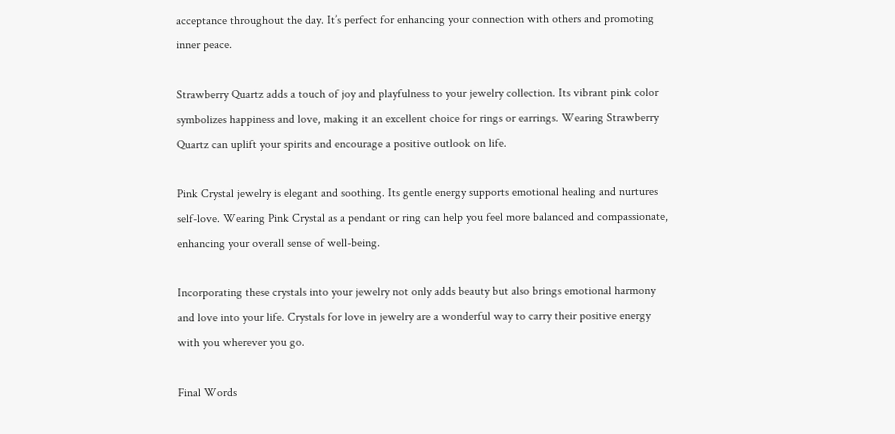acceptance throughout the day. It’s perfect for enhancing your connection with others and promoting inner peace.

Strawberry Quartz adds a touch of joy and playfulness to your jewelry collection. Its vibrant pink color symbolizes happiness and love, making it an excellent choice for rings or earrings. Wearing Strawberry Quartz can uplift your spirits and encourage a positive outlook on life.

Pink Crystal jewelry is elegant and soothing. Its gentle energy supports emotional healing and nurtures self-love. Wearing Pink Crystal as a pendant or ring can help you feel more balanced and compassionate, enhancing your overall sense of well-being.

Incorporating these crystals into your jewelry not only adds beauty but also brings emotional harmony and love into your life. Crystals for love in jewelry are a wonderful way to carry their positive energy with you wherever you go.

Final Words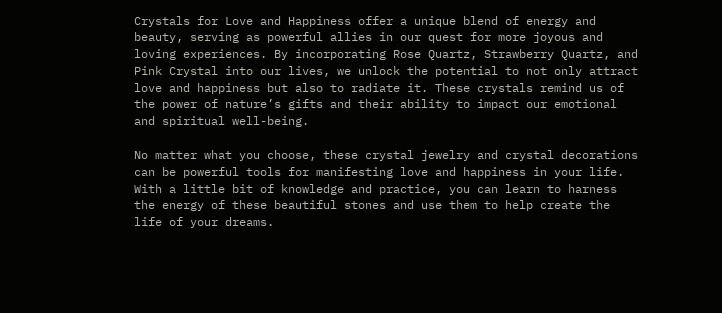Crystals for Love and Happiness offer a unique blend of energy and beauty, serving as powerful allies in our quest for more joyous and loving experiences. By incorporating Rose Quartz, Strawberry Quartz, and Pink Crystal into our lives, we unlock the potential to not only attract love and happiness but also to radiate it. These crystals remind us of the power of nature’s gifts and their ability to impact our emotional and spiritual well-being.

No matter what you choose, these crystal jewelry and crystal decorations can be powerful tools for manifesting love and happiness in your life. With a little bit of knowledge and practice, you can learn to harness the energy of these beautiful stones and use them to help create the life of your dreams.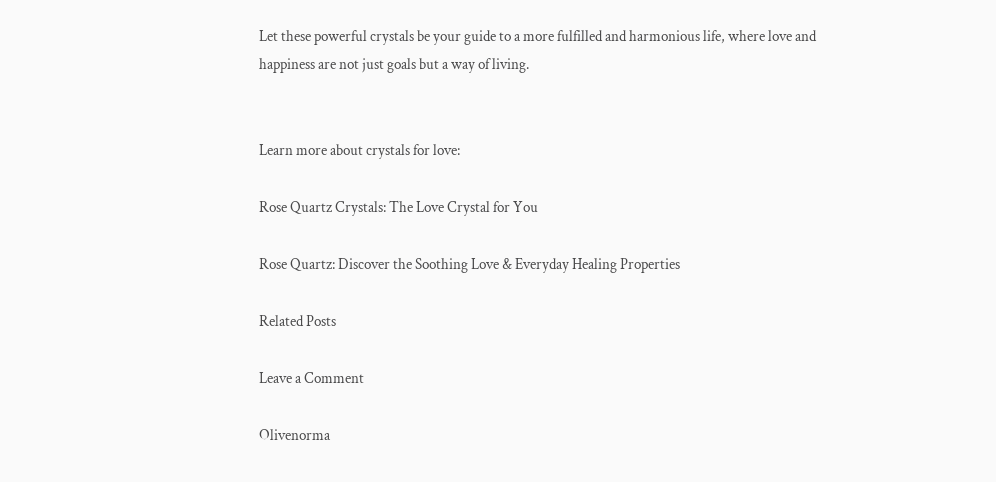Let these powerful crystals be your guide to a more fulfilled and harmonious life, where love and happiness are not just goals but a way of living.


Learn more about crystals for love:

Rose Quartz Crystals: The Love Crystal for You

Rose Quartz: Discover the Soothing Love & Everyday Healing Properties

Related Posts

Leave a Comment

Olivenorma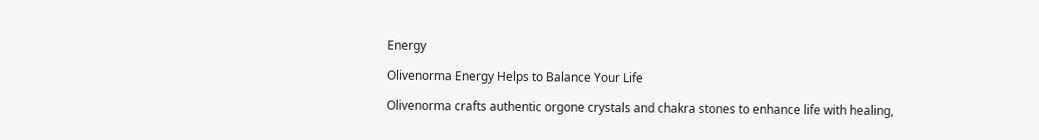Energy

Olivenorma Energy Helps to Balance Your Life

Olivenorma crafts authentic orgone crystals and chakra stones to enhance life with healing,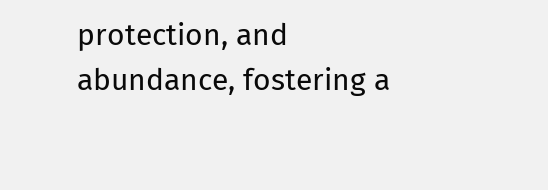protection, and abundance, fostering a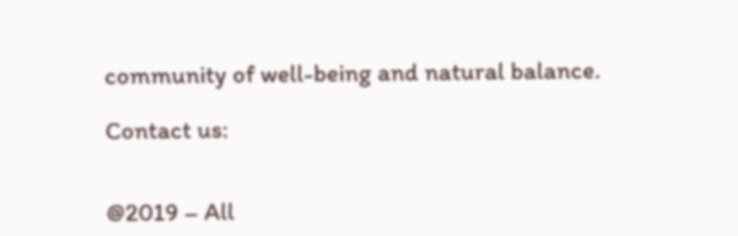community of well-being and natural balance.

Contact us:


@2019 – All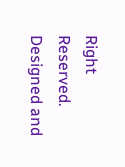Right Reserved. Designed and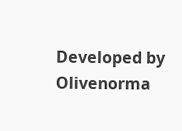Developed by Olivenorma